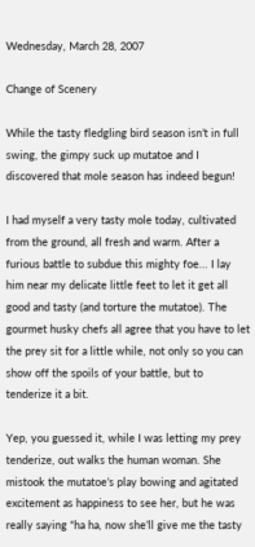Wednesday, March 28, 2007

Change of Scenery

While the tasty fledgling bird season isn’t in full swing, the gimpy suck up mutatoe and I discovered that mole season has indeed begun!

I had myself a very tasty mole today, cultivated from the ground, all fresh and warm. After a furious battle to subdue this mighty foe... I lay him near my delicate little feet to let it get all good and tasty (and torture the mutatoe). The gourmet husky chefs all agree that you have to let the prey sit for a little while, not only so you can show off the spoils of your battle, but to tenderize it a bit.

Yep, you guessed it, while I was letting my prey tenderize, out walks the human woman. She mistook the mutatoe’s play bowing and agitated excitement as happiness to see her, but he was really saying “ha ha, now she’ll give me the tasty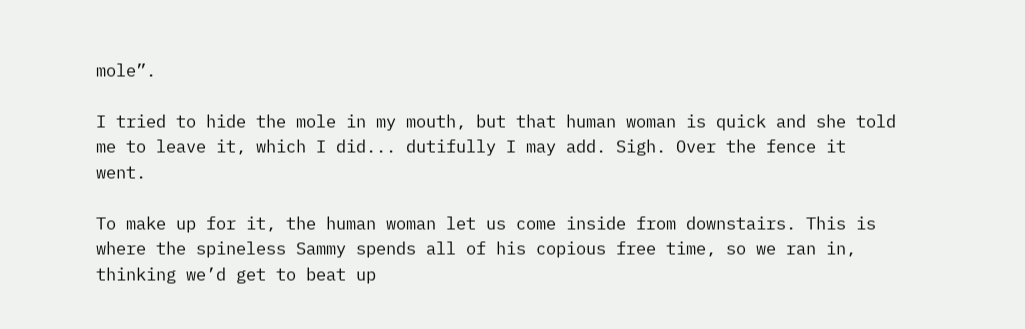mole”.

I tried to hide the mole in my mouth, but that human woman is quick and she told me to leave it, which I did... dutifully I may add. Sigh. Over the fence it went.

To make up for it, the human woman let us come inside from downstairs. This is where the spineless Sammy spends all of his copious free time, so we ran in, thinking we’d get to beat up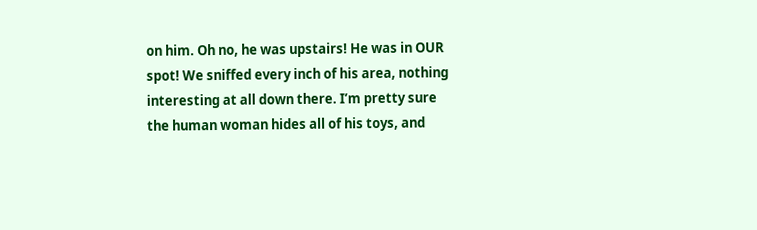on him. Oh no, he was upstairs! He was in OUR spot! We sniffed every inch of his area, nothing interesting at all down there. I’m pretty sure the human woman hides all of his toys, and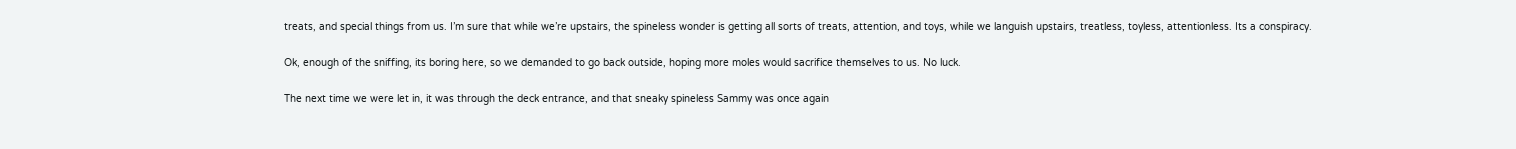treats, and special things from us. I’m sure that while we’re upstairs, the spineless wonder is getting all sorts of treats, attention, and toys, while we languish upstairs, treatless, toyless, attentionless. Its a conspiracy.

Ok, enough of the sniffing, its boring here, so we demanded to go back outside, hoping more moles would sacrifice themselves to us. No luck.

The next time we were let in, it was through the deck entrance, and that sneaky spineless Sammy was once again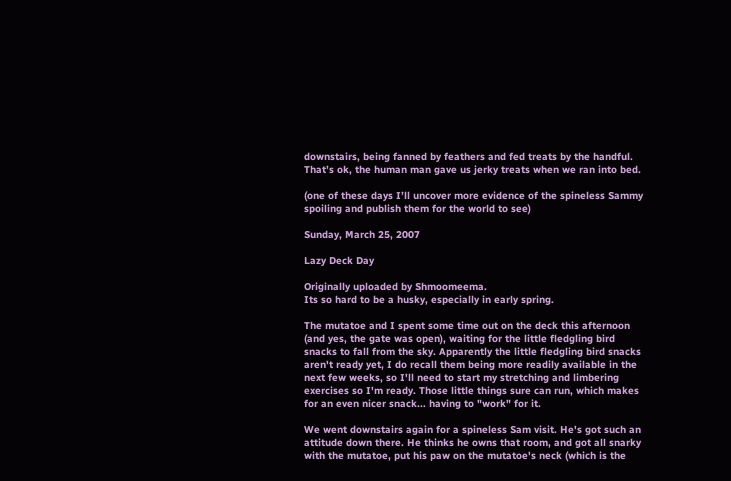downstairs, being fanned by feathers and fed treats by the handful. That’s ok, the human man gave us jerky treats when we ran into bed.

(one of these days I’ll uncover more evidence of the spineless Sammy spoiling and publish them for the world to see)

Sunday, March 25, 2007

Lazy Deck Day

Originally uploaded by Shmoomeema.
Its so hard to be a husky, especially in early spring.

The mutatoe and I spent some time out on the deck this afternoon (and yes, the gate was open), waiting for the little fledgling bird snacks to fall from the sky. Apparently the little fledgling bird snacks aren't ready yet, I do recall them being more readily available in the next few weeks, so I'll need to start my stretching and limbering exercises so I'm ready. Those little things sure can run, which makes for an even nicer snack... having to "work" for it.

We went downstairs again for a spineless Sam visit. He's got such an attitude down there. He thinks he owns that room, and got all snarky with the mutatoe, put his paw on the mutatoe's neck (which is the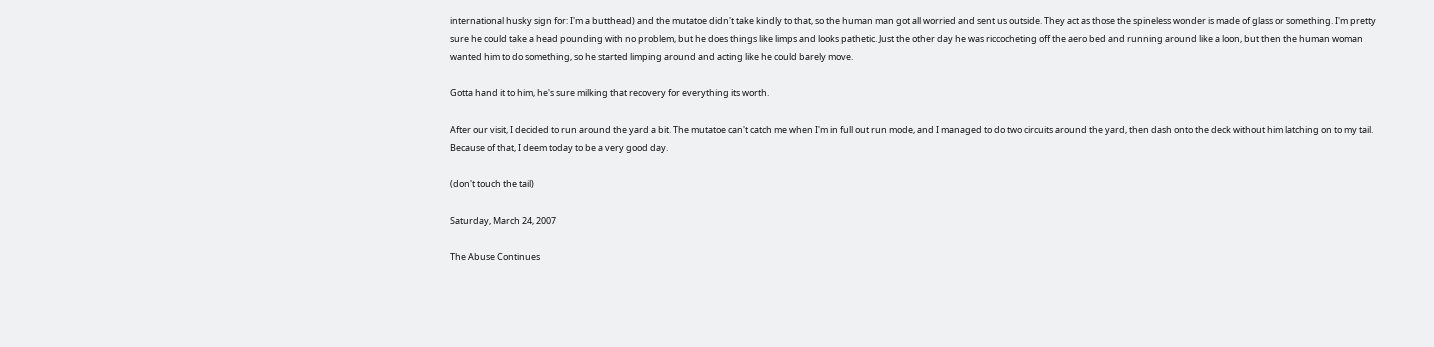international husky sign for: I'm a butthead) and the mutatoe didn't take kindly to that, so the human man got all worried and sent us outside. They act as those the spineless wonder is made of glass or something. I'm pretty sure he could take a head pounding with no problem, but he does things like limps and looks pathetic. Just the other day he was riccocheting off the aero bed and running around like a loon, but then the human woman wanted him to do something, so he started limping around and acting like he could barely move.

Gotta hand it to him, he's sure milking that recovery for everything its worth.

After our visit, I decided to run around the yard a bit. The mutatoe can't catch me when I'm in full out run mode, and I managed to do two circuits around the yard, then dash onto the deck without him latching on to my tail. Because of that, I deem today to be a very good day.

(don't touch the tail)

Saturday, March 24, 2007

The Abuse Continues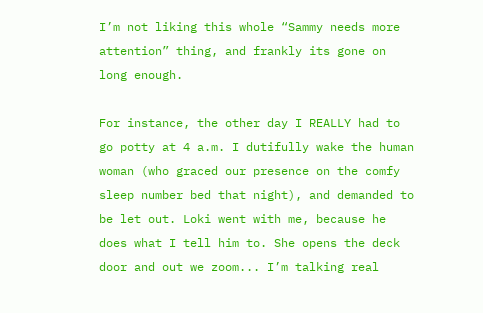I’m not liking this whole “Sammy needs more attention” thing, and frankly its gone on long enough.

For instance, the other day I REALLY had to go potty at 4 a.m. I dutifully wake the human woman (who graced our presence on the comfy sleep number bed that night), and demanded to be let out. Loki went with me, because he does what I tell him to. She opens the deck door and out we zoom... I’m talking real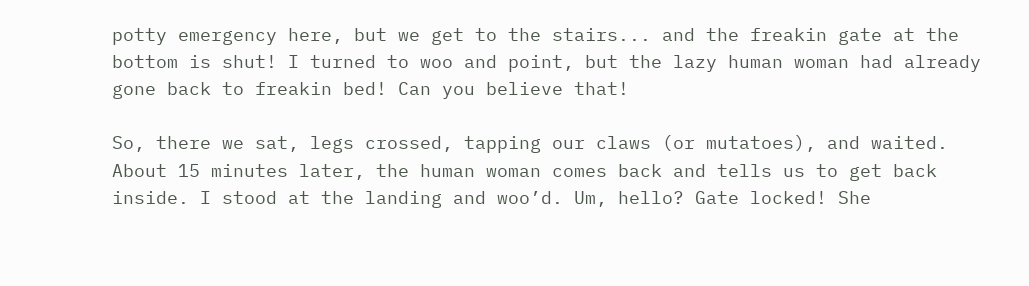potty emergency here, but we get to the stairs... and the freakin gate at the bottom is shut! I turned to woo and point, but the lazy human woman had already gone back to freakin bed! Can you believe that!

So, there we sat, legs crossed, tapping our claws (or mutatoes), and waited. About 15 minutes later, the human woman comes back and tells us to get back inside. I stood at the landing and woo’d. Um, hello? Gate locked! She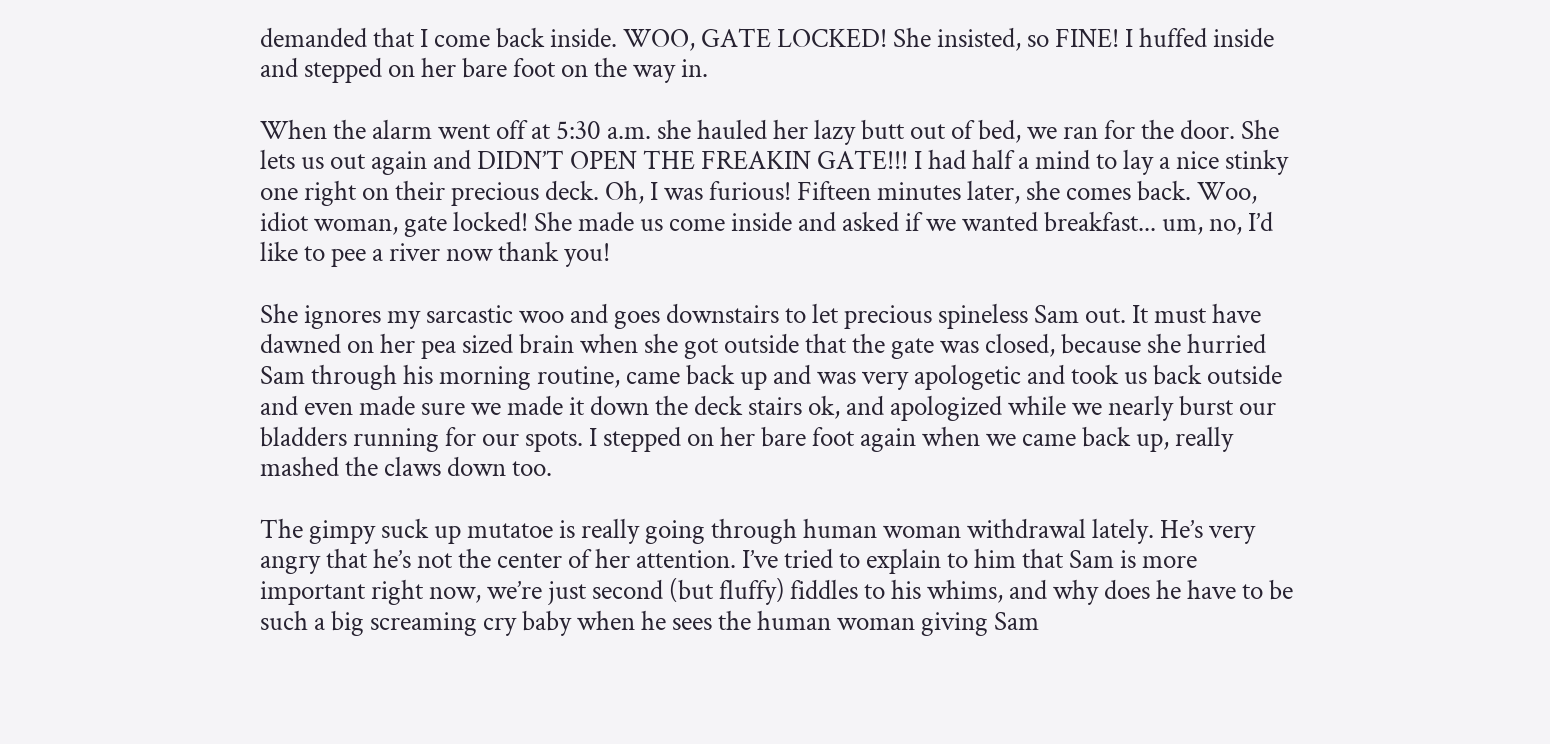demanded that I come back inside. WOO, GATE LOCKED! She insisted, so FINE! I huffed inside and stepped on her bare foot on the way in.

When the alarm went off at 5:30 a.m. she hauled her lazy butt out of bed, we ran for the door. She lets us out again and DIDN’T OPEN THE FREAKIN GATE!!! I had half a mind to lay a nice stinky one right on their precious deck. Oh, I was furious! Fifteen minutes later, she comes back. Woo, idiot woman, gate locked! She made us come inside and asked if we wanted breakfast... um, no, I’d like to pee a river now thank you!

She ignores my sarcastic woo and goes downstairs to let precious spineless Sam out. It must have dawned on her pea sized brain when she got outside that the gate was closed, because she hurried Sam through his morning routine, came back up and was very apologetic and took us back outside and even made sure we made it down the deck stairs ok, and apologized while we nearly burst our bladders running for our spots. I stepped on her bare foot again when we came back up, really mashed the claws down too.

The gimpy suck up mutatoe is really going through human woman withdrawal lately. He’s very angry that he’s not the center of her attention. I’ve tried to explain to him that Sam is more important right now, we’re just second (but fluffy) fiddles to his whims, and why does he have to be such a big screaming cry baby when he sees the human woman giving Sam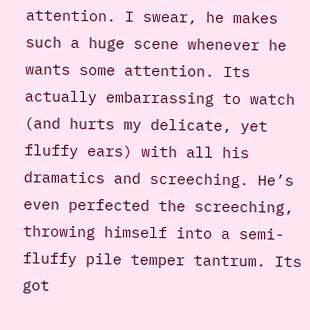attention. I swear, he makes such a huge scene whenever he wants some attention. Its actually embarrassing to watch (and hurts my delicate, yet fluffy ears) with all his dramatics and screeching. He’s even perfected the screeching, throwing himself into a semi-fluffy pile temper tantrum. Its got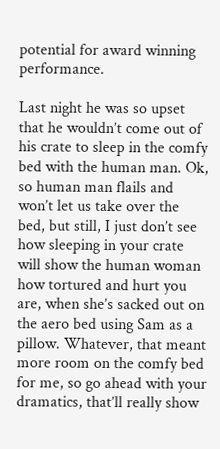potential for award winning performance.

Last night he was so upset that he wouldn’t come out of his crate to sleep in the comfy bed with the human man. Ok, so human man flails and won’t let us take over the bed, but still, I just don’t see how sleeping in your crate will show the human woman how tortured and hurt you are, when she’s sacked out on the aero bed using Sam as a pillow. Whatever, that meant more room on the comfy bed for me, so go ahead with your dramatics, that’ll really show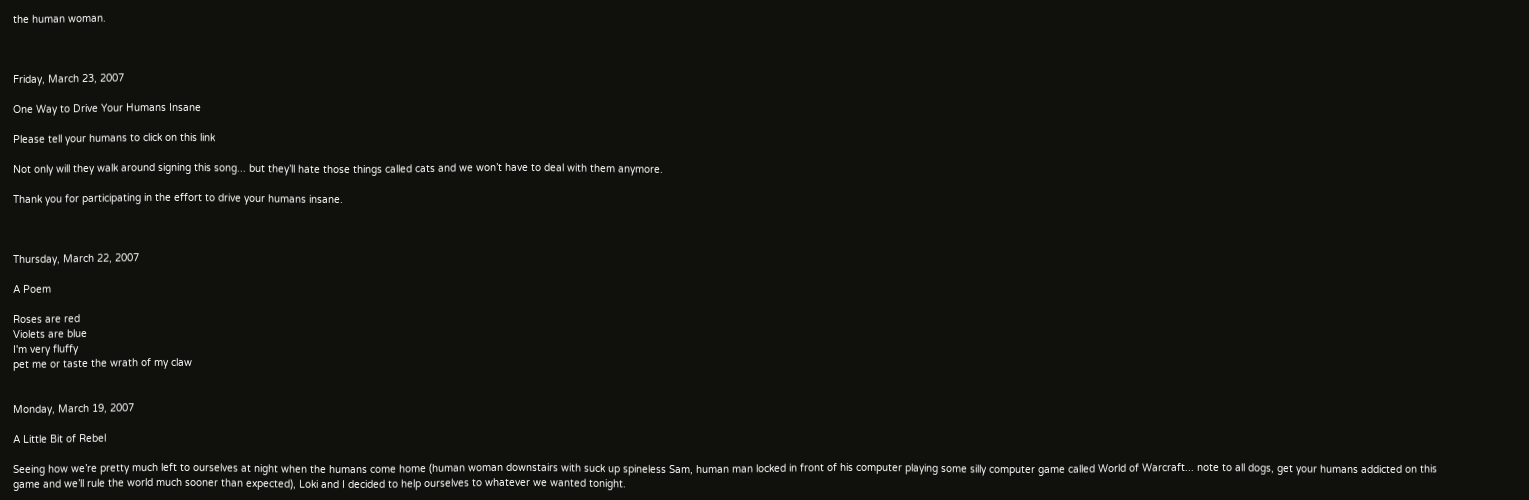the human woman.



Friday, March 23, 2007

One Way to Drive Your Humans Insane

Please tell your humans to click on this link

Not only will they walk around signing this song... but they’ll hate those things called cats and we won’t have to deal with them anymore.

Thank you for participating in the effort to drive your humans insane.



Thursday, March 22, 2007

A Poem

Roses are red
Violets are blue
I'm very fluffy
pet me or taste the wrath of my claw


Monday, March 19, 2007

A Little Bit of Rebel

Seeing how we’re pretty much left to ourselves at night when the humans come home (human woman downstairs with suck up spineless Sam, human man locked in front of his computer playing some silly computer game called World of Warcraft... note to all dogs, get your humans addicted on this game and we’ll rule the world much sooner than expected), Loki and I decided to help ourselves to whatever we wanted tonight.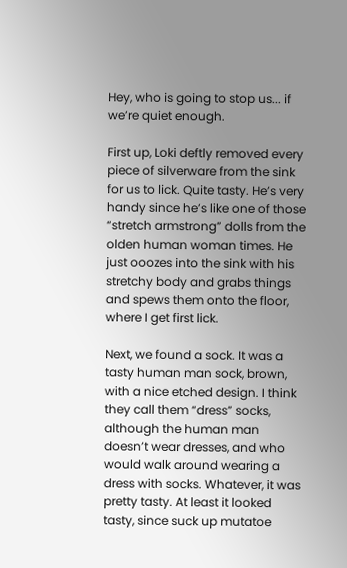Hey, who is going to stop us... if we’re quiet enough.

First up, Loki deftly removed every piece of silverware from the sink for us to lick. Quite tasty. He’s very handy since he’s like one of those “stretch armstrong” dolls from the olden human woman times. He just ooozes into the sink with his stretchy body and grabs things and spews them onto the floor, where I get first lick.

Next, we found a sock. It was a tasty human man sock, brown, with a nice etched design. I think they call them “dress” socks, although the human man doesn’t wear dresses, and who would walk around wearing a dress with socks. Whatever, it was pretty tasty. At least it looked tasty, since suck up mutatoe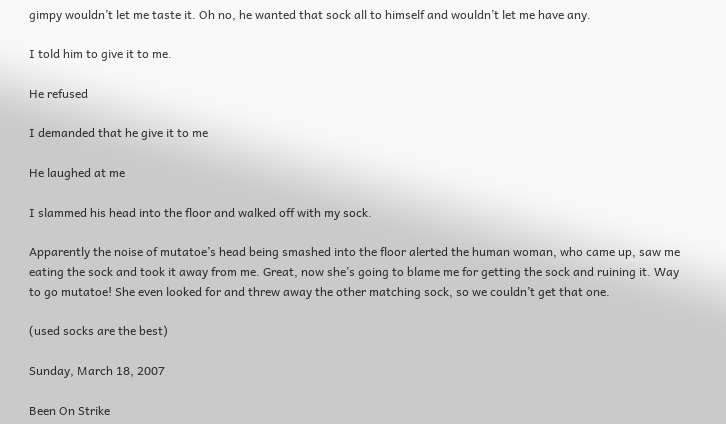gimpy wouldn’t let me taste it. Oh no, he wanted that sock all to himself and wouldn’t let me have any.

I told him to give it to me.

He refused

I demanded that he give it to me

He laughed at me

I slammed his head into the floor and walked off with my sock.

Apparently the noise of mutatoe’s head being smashed into the floor alerted the human woman, who came up, saw me eating the sock and took it away from me. Great, now she’s going to blame me for getting the sock and ruining it. Way to go mutatoe! She even looked for and threw away the other matching sock, so we couldn’t get that one.

(used socks are the best)

Sunday, March 18, 2007

Been On Strike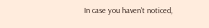In case you haven't noticed,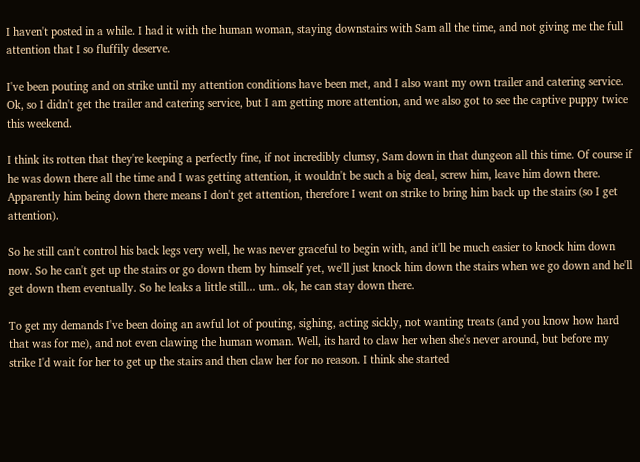I haven't posted in a while. I had it with the human woman, staying downstairs with Sam all the time, and not giving me the full attention that I so fluffily deserve.

I've been pouting and on strike until my attention conditions have been met, and I also want my own trailer and catering service. Ok, so I didn't get the trailer and catering service, but I am getting more attention, and we also got to see the captive puppy twice this weekend.

I think its rotten that they're keeping a perfectly fine, if not incredibly clumsy, Sam down in that dungeon all this time. Of course if he was down there all the time and I was getting attention, it wouldn't be such a big deal, screw him, leave him down there. Apparently him being down there means I don't get attention, therefore I went on strike to bring him back up the stairs (so I get attention).

So he still can't control his back legs very well, he was never graceful to begin with, and it'll be much easier to knock him down now. So he can't get up the stairs or go down them by himself yet, we'll just knock him down the stairs when we go down and he'll get down them eventually. So he leaks a little still... um.. ok, he can stay down there.

To get my demands I've been doing an awful lot of pouting, sighing, acting sickly, not wanting treats (and you know how hard that was for me), and not even clawing the human woman. Well, its hard to claw her when she's never around, but before my strike I'd wait for her to get up the stairs and then claw her for no reason. I think she started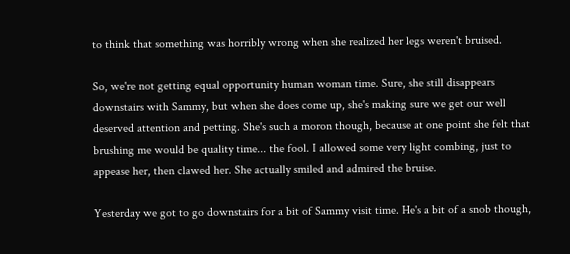to think that something was horribly wrong when she realized her legs weren't bruised.

So, we're not getting equal opportunity human woman time. Sure, she still disappears downstairs with Sammy, but when she does come up, she's making sure we get our well deserved attention and petting. She's such a moron though, because at one point she felt that brushing me would be quality time... the fool. I allowed some very light combing, just to appease her, then clawed her. She actually smiled and admired the bruise.

Yesterday we got to go downstairs for a bit of Sammy visit time. He's a bit of a snob though,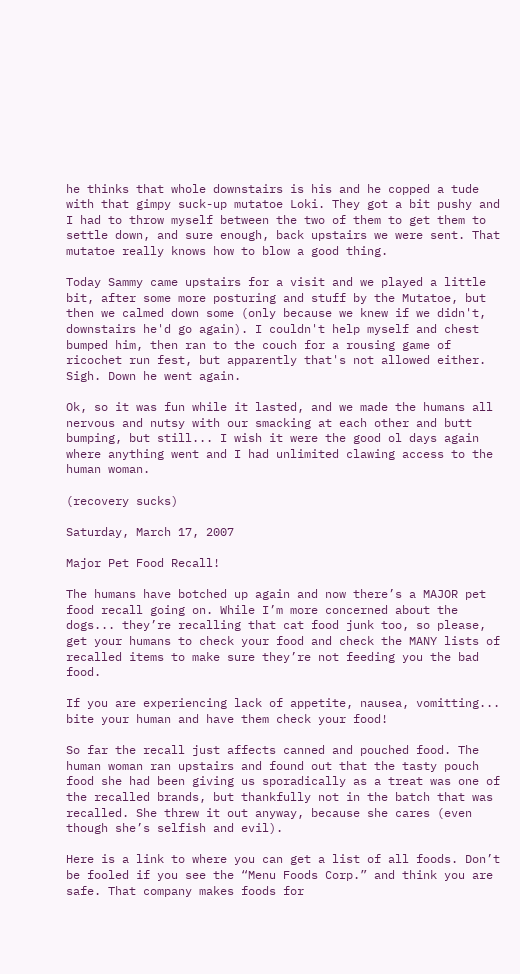he thinks that whole downstairs is his and he copped a tude with that gimpy suck-up mutatoe Loki. They got a bit pushy and I had to throw myself between the two of them to get them to settle down, and sure enough, back upstairs we were sent. That mutatoe really knows how to blow a good thing.

Today Sammy came upstairs for a visit and we played a little bit, after some more posturing and stuff by the Mutatoe, but then we calmed down some (only because we knew if we didn't, downstairs he'd go again). I couldn't help myself and chest bumped him, then ran to the couch for a rousing game of ricochet run fest, but apparently that's not allowed either. Sigh. Down he went again.

Ok, so it was fun while it lasted, and we made the humans all nervous and nutsy with our smacking at each other and butt bumping, but still... I wish it were the good ol days again where anything went and I had unlimited clawing access to the human woman.

(recovery sucks)

Saturday, March 17, 2007

Major Pet Food Recall!

The humans have botched up again and now there’s a MAJOR pet food recall going on. While I’m more concerned about the dogs... they’re recalling that cat food junk too, so please, get your humans to check your food and check the MANY lists of recalled items to make sure they’re not feeding you the bad food.

If you are experiencing lack of appetite, nausea, vomitting... bite your human and have them check your food!

So far the recall just affects canned and pouched food. The human woman ran upstairs and found out that the tasty pouch food she had been giving us sporadically as a treat was one of the recalled brands, but thankfully not in the batch that was recalled. She threw it out anyway, because she cares (even though she’s selfish and evil).

Here is a link to where you can get a list of all foods. Don’t be fooled if you see the “Menu Foods Corp.” and think you are safe. That company makes foods for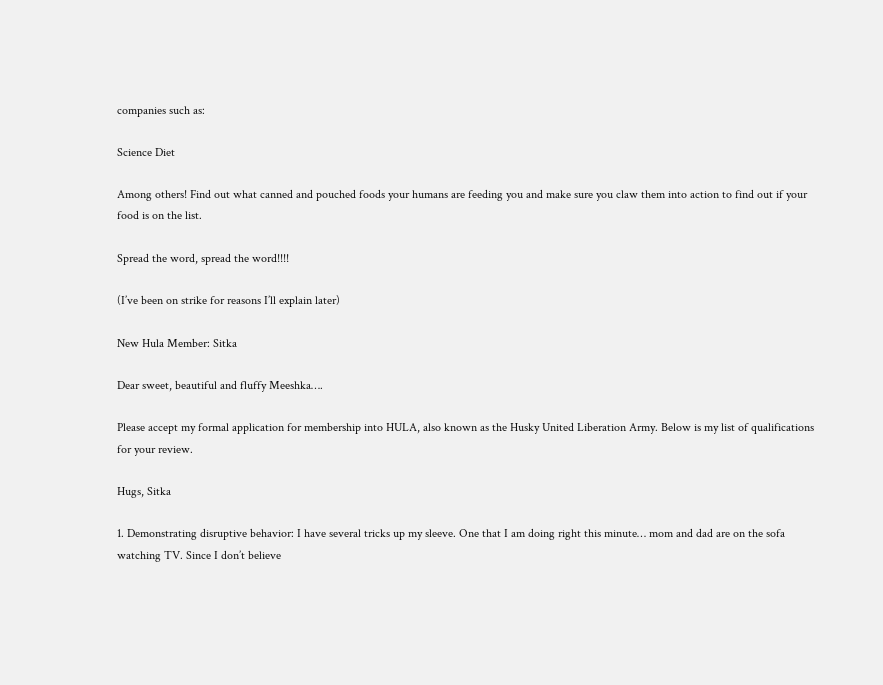companies such as:

Science Diet

Among others! Find out what canned and pouched foods your humans are feeding you and make sure you claw them into action to find out if your food is on the list.

Spread the word, spread the word!!!!

(I’ve been on strike for reasons I’ll explain later)

New Hula Member: Sitka

Dear sweet, beautiful and fluffy Meeshka….

Please accept my formal application for membership into HULA, also known as the Husky United Liberation Army. Below is my list of qualifications for your review.

Hugs, Sitka

1. Demonstrating disruptive behavior: I have several tricks up my sleeve. One that I am doing right this minute… mom and dad are on the sofa watching TV. Since I don’t believe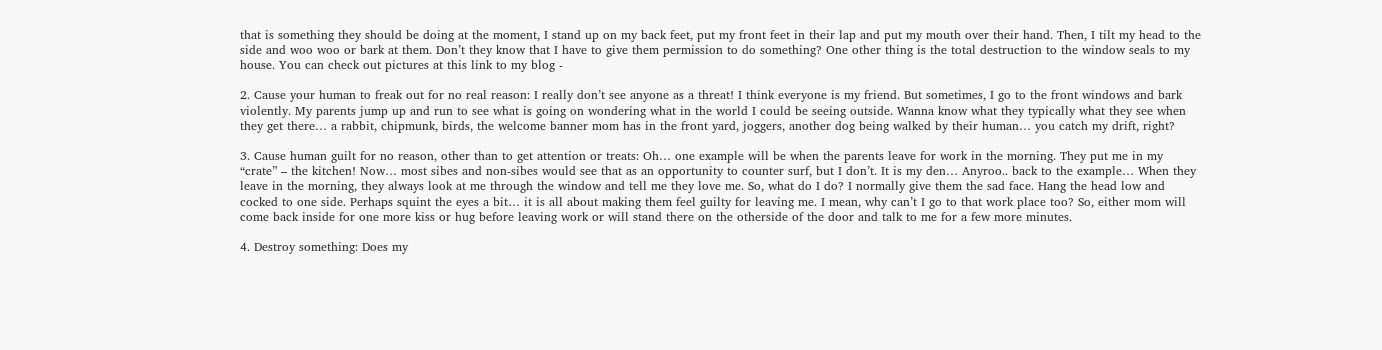that is something they should be doing at the moment, I stand up on my back feet, put my front feet in their lap and put my mouth over their hand. Then, I tilt my head to the side and woo woo or bark at them. Don’t they know that I have to give them permission to do something? One other thing is the total destruction to the window seals to my house. You can check out pictures at this link to my blog -

2. Cause your human to freak out for no real reason: I really don’t see anyone as a threat! I think everyone is my friend. But sometimes, I go to the front windows and bark violently. My parents jump up and run to see what is going on wondering what in the world I could be seeing outside. Wanna know what they typically what they see when they get there… a rabbit, chipmunk, birds, the welcome banner mom has in the front yard, joggers, another dog being walked by their human… you catch my drift, right?

3. Cause human guilt for no reason, other than to get attention or treats: Oh… one example will be when the parents leave for work in the morning. They put me in my “crate” – the kitchen! Now… most sibes and non-sibes would see that as an opportunity to counter surf, but I don’t. It is my den… Anyroo.. back to the example… When they leave in the morning, they always look at me through the window and tell me they love me. So, what do I do? I normally give them the sad face. Hang the head low and cocked to one side. Perhaps squint the eyes a bit… it is all about making them feel guilty for leaving me. I mean, why can’t I go to that work place too? So, either mom will come back inside for one more kiss or hug before leaving work or will stand there on the otherside of the door and talk to me for a few more minutes.

4. Destroy something: Does my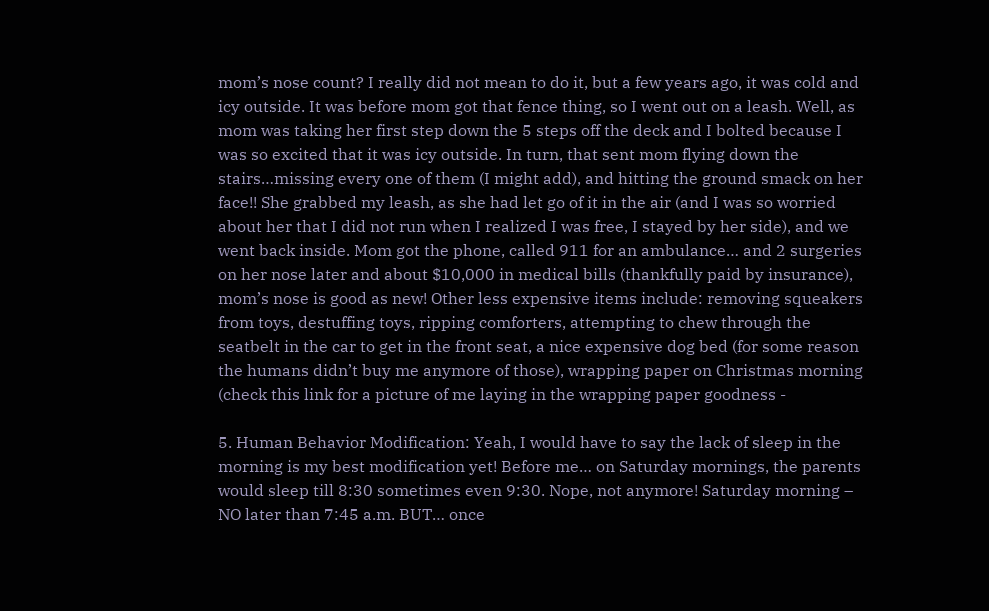mom’s nose count? I really did not mean to do it, but a few years ago, it was cold and icy outside. It was before mom got that fence thing, so I went out on a leash. Well, as mom was taking her first step down the 5 steps off the deck and I bolted because I was so excited that it was icy outside. In turn, that sent mom flying down the stairs…missing every one of them (I might add), and hitting the ground smack on her face!! She grabbed my leash, as she had let go of it in the air (and I was so worried about her that I did not run when I realized I was free, I stayed by her side), and we went back inside. Mom got the phone, called 911 for an ambulance… and 2 surgeries on her nose later and about $10,000 in medical bills (thankfully paid by insurance), mom’s nose is good as new! Other less expensive items include: removing squeakers from toys, destuffing toys, ripping comforters, attempting to chew through the seatbelt in the car to get in the front seat, a nice expensive dog bed (for some reason the humans didn’t buy me anymore of those), wrapping paper on Christmas morning (check this link for a picture of me laying in the wrapping paper goodness -

5. Human Behavior Modification: Yeah, I would have to say the lack of sleep in the morning is my best modification yet! Before me… on Saturday mornings, the parents would sleep till 8:30 sometimes even 9:30. Nope, not anymore! Saturday morning – NO later than 7:45 a.m. BUT… once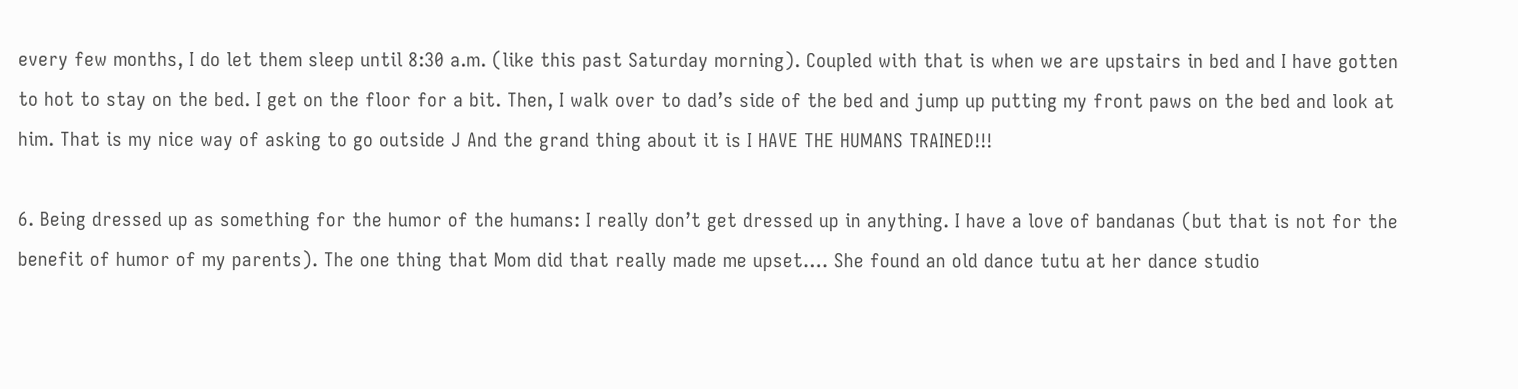every few months, I do let them sleep until 8:30 a.m. (like this past Saturday morning). Coupled with that is when we are upstairs in bed and I have gotten to hot to stay on the bed. I get on the floor for a bit. Then, I walk over to dad’s side of the bed and jump up putting my front paws on the bed and look at him. That is my nice way of asking to go outside J And the grand thing about it is I HAVE THE HUMANS TRAINED!!!

6. Being dressed up as something for the humor of the humans: I really don’t get dressed up in anything. I have a love of bandanas (but that is not for the benefit of humor of my parents). The one thing that Mom did that really made me upset…. She found an old dance tutu at her dance studio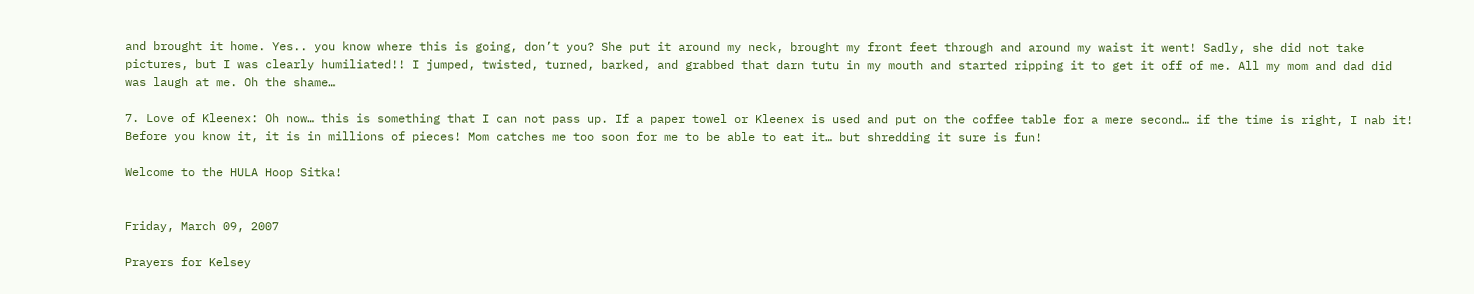and brought it home. Yes.. you know where this is going, don’t you? She put it around my neck, brought my front feet through and around my waist it went! Sadly, she did not take pictures, but I was clearly humiliated!! I jumped, twisted, turned, barked, and grabbed that darn tutu in my mouth and started ripping it to get it off of me. All my mom and dad did was laugh at me. Oh the shame…

7. Love of Kleenex: Oh now… this is something that I can not pass up. If a paper towel or Kleenex is used and put on the coffee table for a mere second… if the time is right, I nab it! Before you know it, it is in millions of pieces! Mom catches me too soon for me to be able to eat it… but shredding it sure is fun!

Welcome to the HULA Hoop Sitka!


Friday, March 09, 2007

Prayers for Kelsey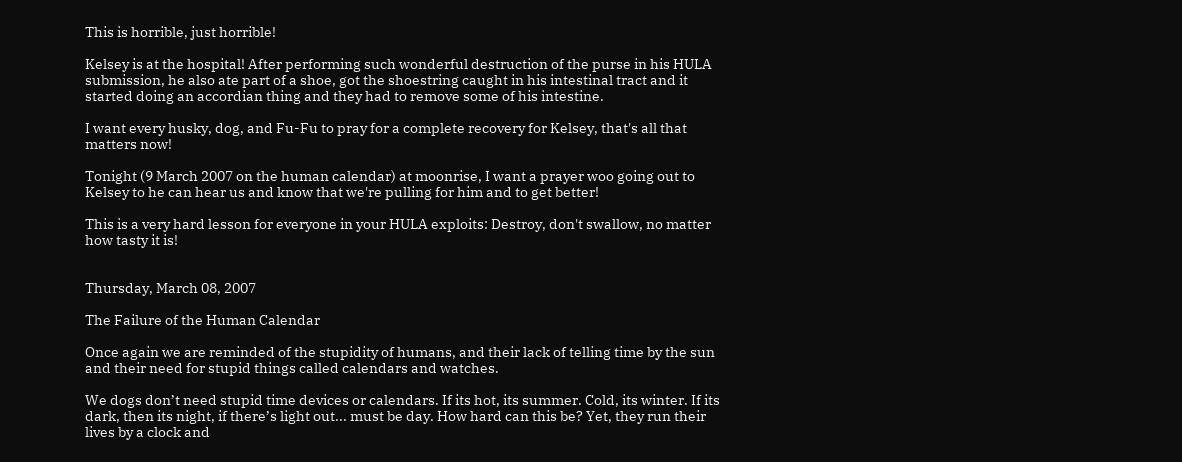This is horrible, just horrible!

Kelsey is at the hospital! After performing such wonderful destruction of the purse in his HULA submission, he also ate part of a shoe, got the shoestring caught in his intestinal tract and it started doing an accordian thing and they had to remove some of his intestine.

I want every husky, dog, and Fu-Fu to pray for a complete recovery for Kelsey, that's all that matters now!

Tonight (9 March 2007 on the human calendar) at moonrise, I want a prayer woo going out to Kelsey to he can hear us and know that we're pulling for him and to get better!

This is a very hard lesson for everyone in your HULA exploits: Destroy, don't swallow, no matter how tasty it is!


Thursday, March 08, 2007

The Failure of the Human Calendar

Once again we are reminded of the stupidity of humans, and their lack of telling time by the sun and their need for stupid things called calendars and watches.

We dogs don’t need stupid time devices or calendars. If its hot, its summer. Cold, its winter. If its dark, then its night, if there’s light out... must be day. How hard can this be? Yet, they run their lives by a clock and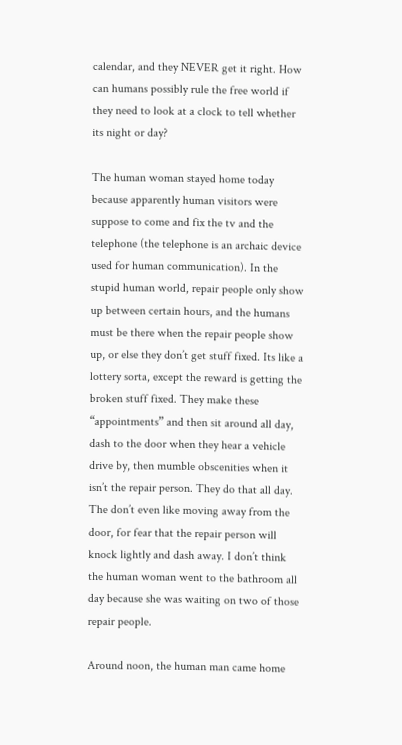calendar, and they NEVER get it right. How can humans possibly rule the free world if they need to look at a clock to tell whether its night or day?

The human woman stayed home today because apparently human visitors were suppose to come and fix the tv and the telephone (the telephone is an archaic device used for human communication). In the stupid human world, repair people only show up between certain hours, and the humans must be there when the repair people show up, or else they don’t get stuff fixed. Its like a lottery sorta, except the reward is getting the broken stuff fixed. They make these “appointments” and then sit around all day, dash to the door when they hear a vehicle drive by, then mumble obscenities when it isn’t the repair person. They do that all day. The don’t even like moving away from the door, for fear that the repair person will knock lightly and dash away. I don’t think the human woman went to the bathroom all day because she was waiting on two of those repair people.

Around noon, the human man came home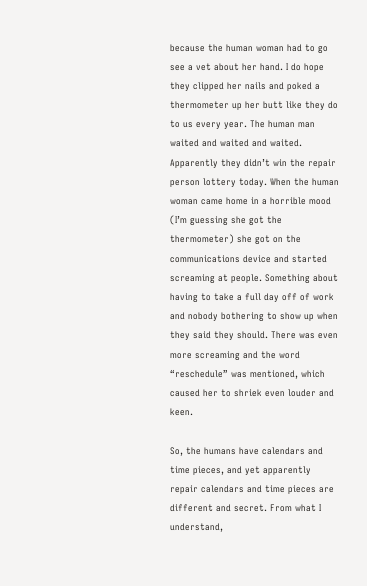because the human woman had to go see a vet about her hand. I do hope they clipped her nails and poked a thermometer up her butt like they do to us every year. The human man waited and waited and waited. Apparently they didn’t win the repair person lottery today. When the human woman came home in a horrible mood (I’m guessing she got the thermometer) she got on the communications device and started screaming at people. Something about having to take a full day off of work and nobody bothering to show up when they said they should. There was even more screaming and the word “reschedule” was mentioned, which caused her to shriek even louder and keen.

So, the humans have calendars and time pieces, and yet apparently repair calendars and time pieces are different and secret. From what I understand,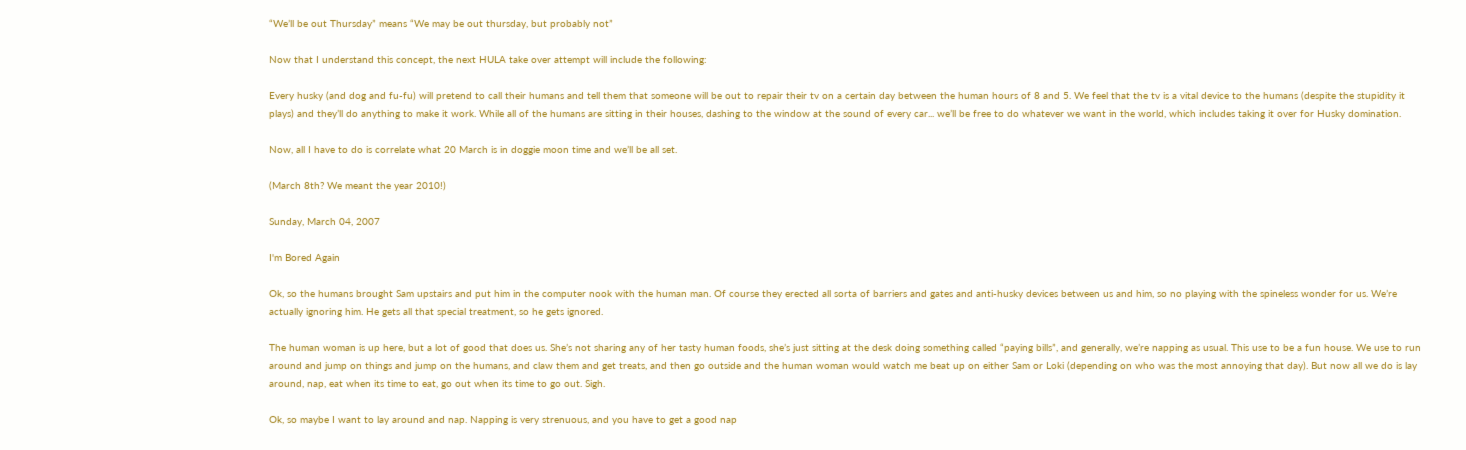“We’ll be out Thursday” means “We may be out thursday, but probably not”

Now that I understand this concept, the next HULA take over attempt will include the following:

Every husky (and dog and fu-fu) will pretend to call their humans and tell them that someone will be out to repair their tv on a certain day between the human hours of 8 and 5. We feel that the tv is a vital device to the humans (despite the stupidity it plays) and they’ll do anything to make it work. While all of the humans are sitting in their houses, dashing to the window at the sound of every car... we’ll be free to do whatever we want in the world, which includes taking it over for Husky domination.

Now, all I have to do is correlate what 20 March is in doggie moon time and we’ll be all set.

(March 8th? We meant the year 2010!)

Sunday, March 04, 2007

I'm Bored Again

Ok, so the humans brought Sam upstairs and put him in the computer nook with the human man. Of course they erected all sorta of barriers and gates and anti-husky devices between us and him, so no playing with the spineless wonder for us. We’re actually ignoring him. He gets all that special treatment, so he gets ignored.

The human woman is up here, but a lot of good that does us. She’s not sharing any of her tasty human foods, she’s just sitting at the desk doing something called “paying bills”, and generally, we’re napping as usual. This use to be a fun house. We use to run around and jump on things and jump on the humans, and claw them and get treats, and then go outside and the human woman would watch me beat up on either Sam or Loki (depending on who was the most annoying that day). But now all we do is lay around, nap, eat when its time to eat, go out when its time to go out. Sigh.

Ok, so maybe I want to lay around and nap. Napping is very strenuous, and you have to get a good nap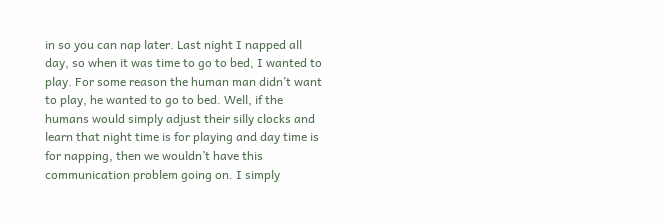in so you can nap later. Last night I napped all day, so when it was time to go to bed, I wanted to play. For some reason the human man didn’t want to play, he wanted to go to bed. Well, if the humans would simply adjust their silly clocks and learn that night time is for playing and day time is for napping, then we wouldn’t have this communication problem going on. I simply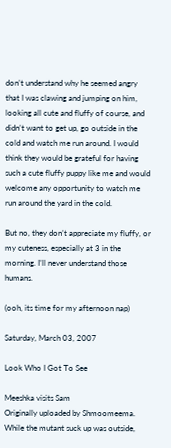don’t understand why he seemed angry that I was clawing and jumping on him, looking all cute and fluffy of course, and didn’t want to get up, go outside in the cold and watch me run around. I would think they would be grateful for having such a cute fluffy puppy like me and would welcome any opportunity to watch me run around the yard in the cold.

But no, they don’t appreciate my fluffy, or my cuteness, especially at 3 in the morning. I’ll never understand those humans.

(ooh, its time for my afternoon nap)

Saturday, March 03, 2007

Look Who I Got To See

Meeshka visits Sam
Originally uploaded by Shmoomeema.
While the mutant suck up was outside,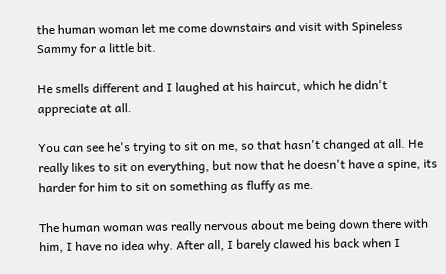the human woman let me come downstairs and visit with Spineless Sammy for a little bit.

He smells different and I laughed at his haircut, which he didn't appreciate at all.

You can see he's trying to sit on me, so that hasn't changed at all. He really likes to sit on everything, but now that he doesn't have a spine, its harder for him to sit on something as fluffy as me.

The human woman was really nervous about me being down there with him, I have no idea why. After all, I barely clawed his back when I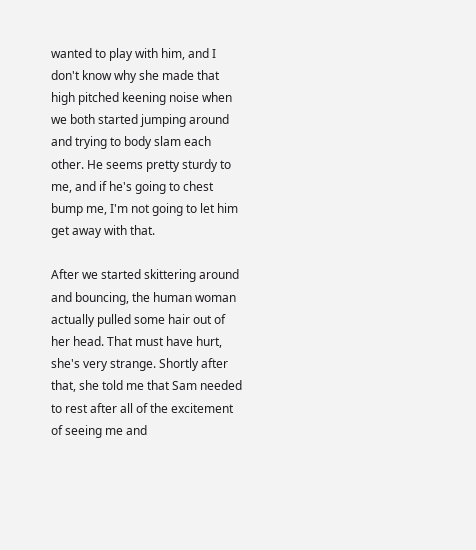wanted to play with him, and I don't know why she made that high pitched keening noise when we both started jumping around and trying to body slam each other. He seems pretty sturdy to me, and if he's going to chest bump me, I'm not going to let him get away with that.

After we started skittering around and bouncing, the human woman actually pulled some hair out of her head. That must have hurt, she's very strange. Shortly after that, she told me that Sam needed to rest after all of the excitement of seeing me and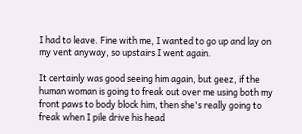I had to leave. Fine with me, I wanted to go up and lay on my vent anyway, so upstairs I went again.

It certainly was good seeing him again, but geez, if the human woman is going to freak out over me using both my front paws to body block him, then she's really going to freak when I pile drive his head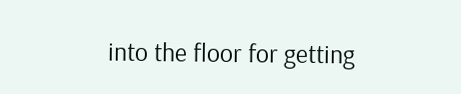into the floor for getting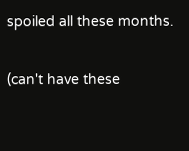spoiled all these months.

(can't have these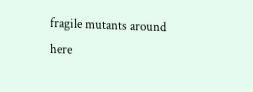fragile mutants around here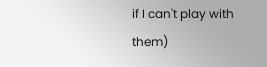if I can't play with them)